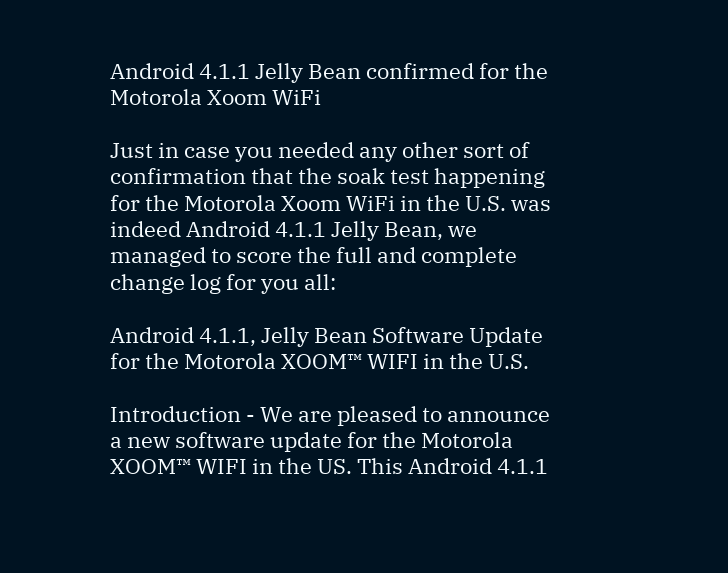Android 4.1.1 Jelly Bean confirmed for the Motorola Xoom WiFi

Just in case you needed any other sort of confirmation that the soak test happening for the Motorola Xoom WiFi in the U.S. was indeed Android 4.1.1 Jelly Bean, we managed to score the full and complete change log for you all:

Android 4.1.1, Jelly Bean Software Update for the Motorola XOOM™ WIFI in the U.S.

Introduction - We are pleased to announce a new software update for the Motorola XOOM™ WIFI in the US. This Android 4.1.1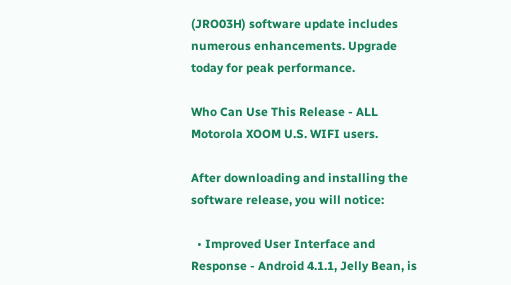(JRO03H) software update includes numerous enhancements. Upgrade today for peak performance.

Who Can Use This Release - ALL Motorola XOOM U.S. WIFI users.

After downloading and installing the software release, you will notice:

  • Improved User Interface and Response - Android 4.1.1, Jelly Bean, is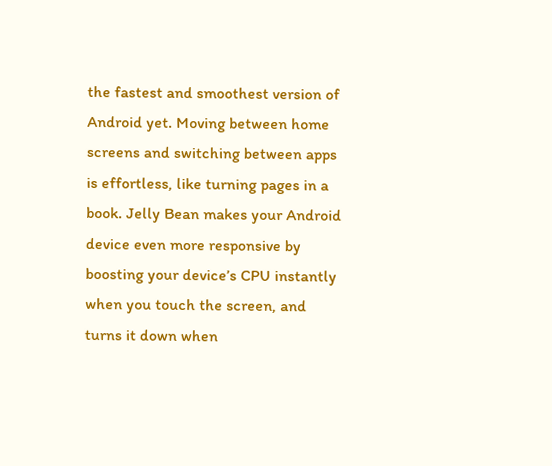the fastest and smoothest version of Android yet. Moving between home screens and switching between apps is effortless, like turning pages in a book. Jelly Bean makes your Android device even more responsive by boosting your device’s CPU instantly when you touch the screen, and turns it down when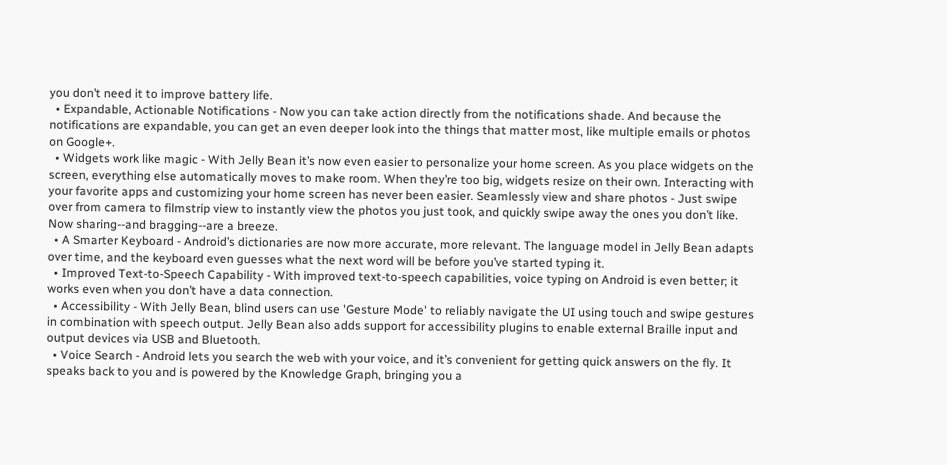you don’t need it to improve battery life.
  • Expandable, Actionable Notifications - Now you can take action directly from the notifications shade. And because the notifications are expandable, you can get an even deeper look into the things that matter most, like multiple emails or photos on Google+.
  • Widgets work like magic - With Jelly Bean it’s now even easier to personalize your home screen. As you place widgets on the screen, everything else automatically moves to make room. When they’re too big, widgets resize on their own. Interacting with your favorite apps and customizing your home screen has never been easier. Seamlessly view and share photos - Just swipe over from camera to filmstrip view to instantly view the photos you just took, and quickly swipe away the ones you don’t like. Now sharing--and bragging--are a breeze.
  • A Smarter Keyboard - Android’s dictionaries are now more accurate, more relevant. The language model in Jelly Bean adapts over time, and the keyboard even guesses what the next word will be before you’ve started typing it.
  • Improved Text-to-Speech Capability - With improved text-to-speech capabilities, voice typing on Android is even better; it works even when you don’t have a data connection.
  • Accessibility - With Jelly Bean, blind users can use 'Gesture Mode' to reliably navigate the UI using touch and swipe gestures in combination with speech output. Jelly Bean also adds support for accessibility plugins to enable external Braille input and output devices via USB and Bluetooth.
  • Voice Search - Android lets you search the web with your voice, and it’s convenient for getting quick answers on the fly. It speaks back to you and is powered by the Knowledge Graph, bringing you a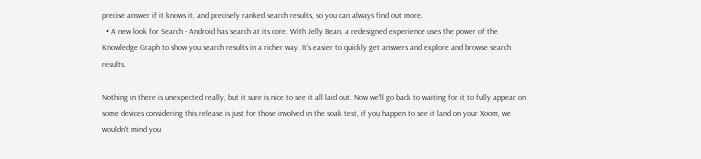precise answer if it knows it, and precisely ranked search results, so you can always find out more.
  • A new look for Search - Android has search at its core. With Jelly Bean, a redesigned experience uses the power of the Knowledge Graph to show you search results in a richer way. It’s easier to quickly get answers and explore and browse search results.

Nothing in there is unexpected really, but it sure is nice to see it all laid out. Now we'll go back to waiting for it to fully appear on some devices considering this release is just for those involved in the soak test, if you happen to see it land on your Xoom, we wouldn't mind you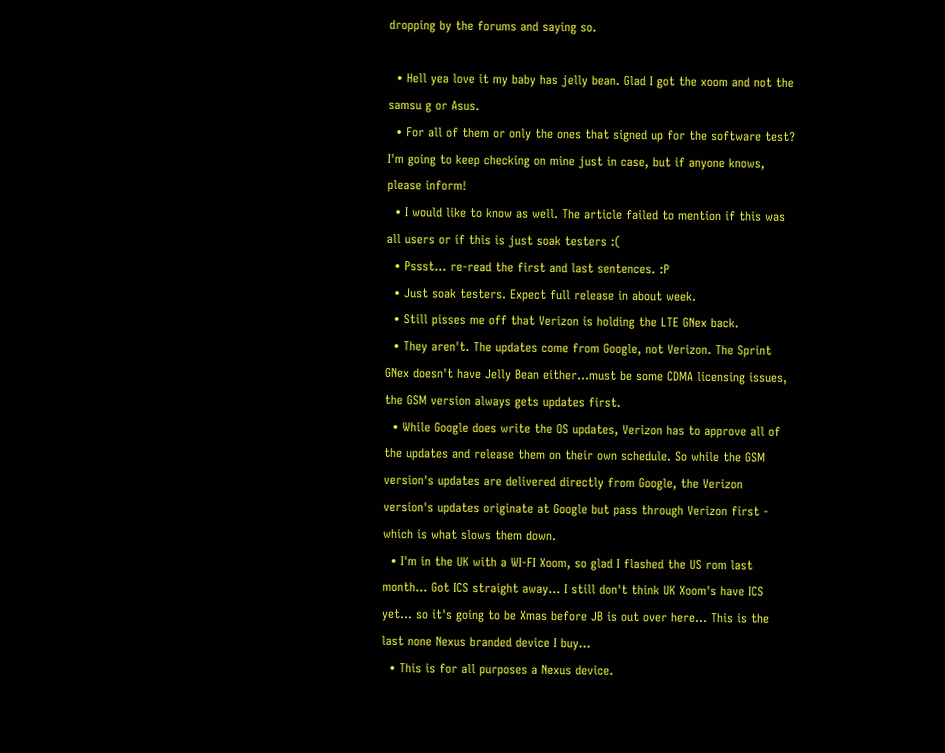dropping by the forums and saying so.

  • Hell yea love it my baby has jelly bean. Glad I got the xoom and not the samsu g or Asus.
  • For all of them or only the ones that signed up for the software test? I'm going to keep checking on mine just in case, but if anyone knows, please inform!
  • I would like to know as well. The article failed to mention if this was all users or if this is just soak testers :(
  • Pssst... re-read the first and last sentences. :P
  • Just soak testers. Expect full release in about week.
  • Still pisses me off that Verizon is holding the LTE GNex back.
  • They aren't. The updates come from Google, not Verizon. The Sprint GNex doesn't have Jelly Bean either...must be some CDMA licensing issues, the GSM version always gets updates first.
  • While Google does write the OS updates, Verizon has to approve all of the updates and release them on their own schedule. So while the GSM version's updates are delivered directly from Google, the Verizon version's updates originate at Google but pass through Verizon first - which is what slows them down.
  • I'm in the UK with a WI-FI Xoom, so glad I flashed the US rom last month... Got ICS straight away... I still don't think UK Xoom's have ICS yet... so it's going to be Xmas before JB is out over here... This is the last none Nexus branded device I buy...
  • This is for all purposes a Nexus device.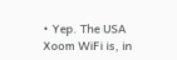• Yep. The USA Xoom WiFi is, in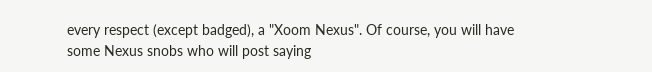every respect (except badged), a "Xoom Nexus". Of course, you will have some Nexus snobs who will post saying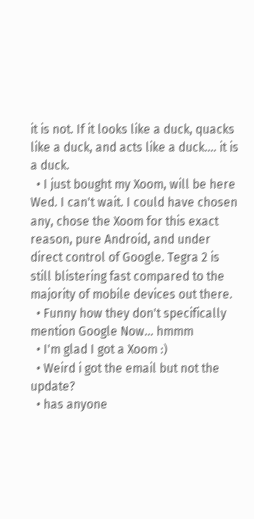it is not. If it looks like a duck, quacks like a duck, and acts like a duck.... it is a duck.
  • I just bought my Xoom, will be here Wed. I can't wait. I could have chosen any, chose the Xoom for this exact reason, pure Android, and under direct control of Google. Tegra 2 is still blistering fast compared to the majority of mobile devices out there.
  • Funny how they don't specifically mention Google Now... hmmm
  • I'm glad I got a Xoom :)
  • Weird i got the email but not the update?
  • has anyone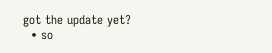got the update yet?
  • so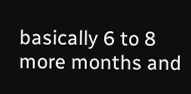basically 6 to 8 more months and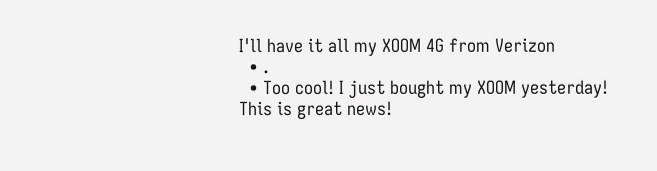I'll have it all my XOOM 4G from Verizon
  • .
  • Too cool! I just bought my XOOM yesterday! This is great news!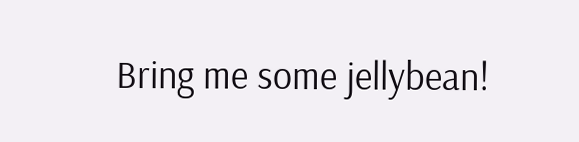Bring me some jellybean!